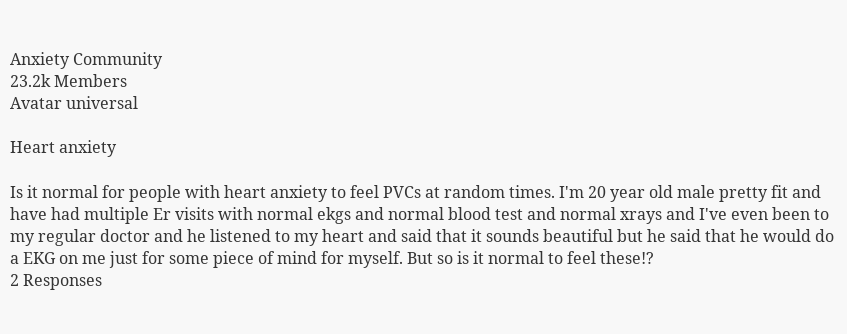Anxiety Community
23.2k Members
Avatar universal

Heart anxiety

Is it normal for people with heart anxiety to feel PVCs at random times. I'm 20 year old male pretty fit and have had multiple Er visits with normal ekgs and normal blood test and normal xrays and I've even been to my regular doctor and he listened to my heart and said that it sounds beautiful but he said that he would do a EKG on me just for some piece of mind for myself. But so is it normal to feel these!?
2 Responses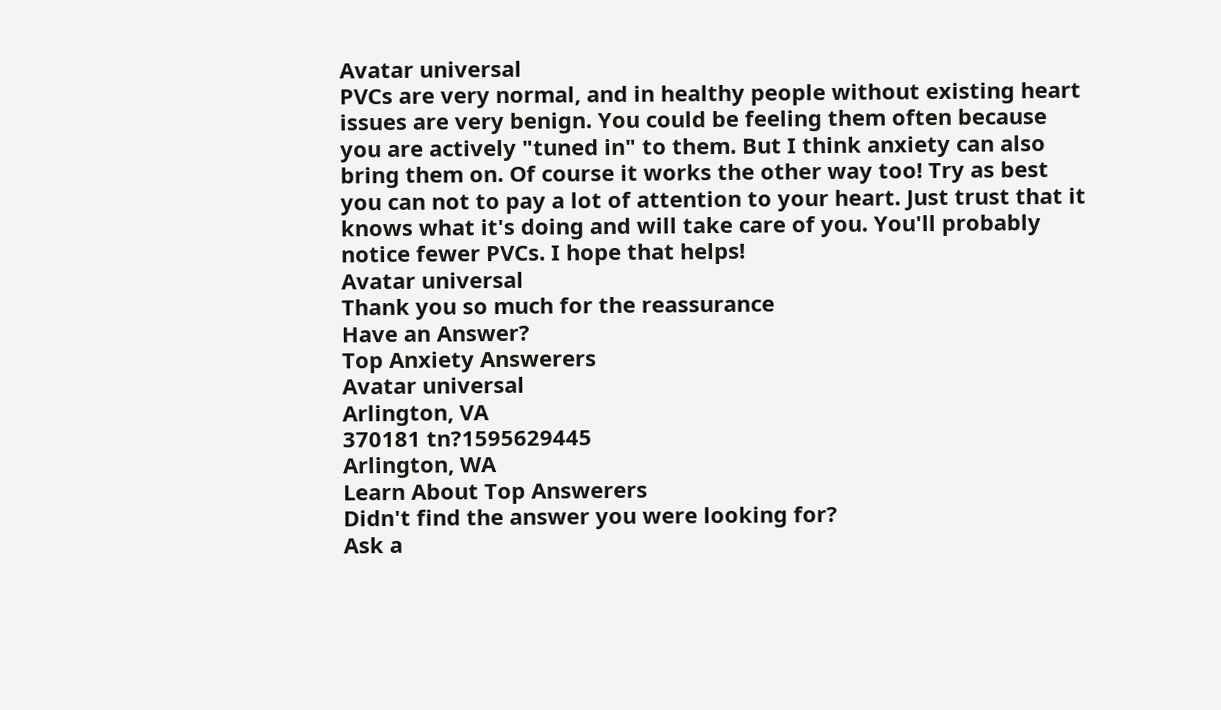Avatar universal
PVCs are very normal, and in healthy people without existing heart issues are very benign. You could be feeling them often because you are actively "tuned in" to them. But I think anxiety can also bring them on. Of course it works the other way too! Try as best you can not to pay a lot of attention to your heart. Just trust that it knows what it's doing and will take care of you. You'll probably notice fewer PVCs. I hope that helps!
Avatar universal
Thank you so much for the reassurance
Have an Answer?
Top Anxiety Answerers
Avatar universal
Arlington, VA
370181 tn?1595629445
Arlington, WA
Learn About Top Answerers
Didn't find the answer you were looking for?
Ask a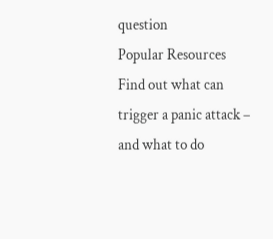question
Popular Resources
Find out what can trigger a panic attack – and what to do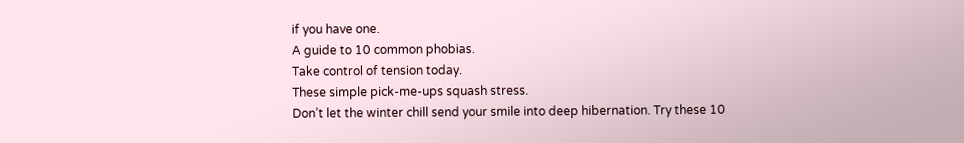if you have one.
A guide to 10 common phobias.
Take control of tension today.
These simple pick-me-ups squash stress.
Don’t let the winter chill send your smile into deep hibernation. Try these 10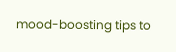mood-boosting tips to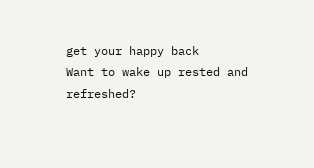get your happy back
Want to wake up rested and refreshed?